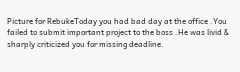Picture for RebukeToday you had bad day at the office .You failed to submit important project to the boss .He was livid & sharply criticized you for missing deadline.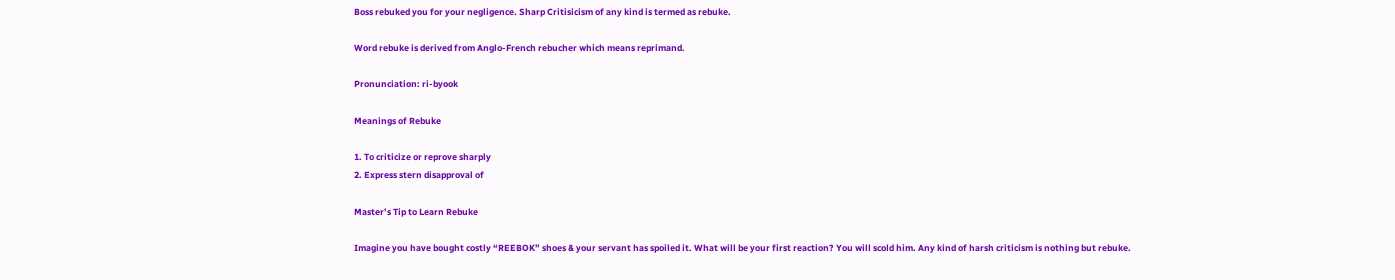Boss rebuked you for your negligence. Sharp Critisicism of any kind is termed as rebuke.

Word rebuke is derived from Anglo-French rebucher which means reprimand.

Pronunciation: ri-byook

Meanings of Rebuke

1. To criticize or reprove sharply
2. Express stern disapproval of

Master’s Tip to Learn Rebuke

Imagine you have bought costly “REEBOK” shoes & your servant has spoiled it. What will be your first reaction? You will scold him. Any kind of harsh criticism is nothing but rebuke.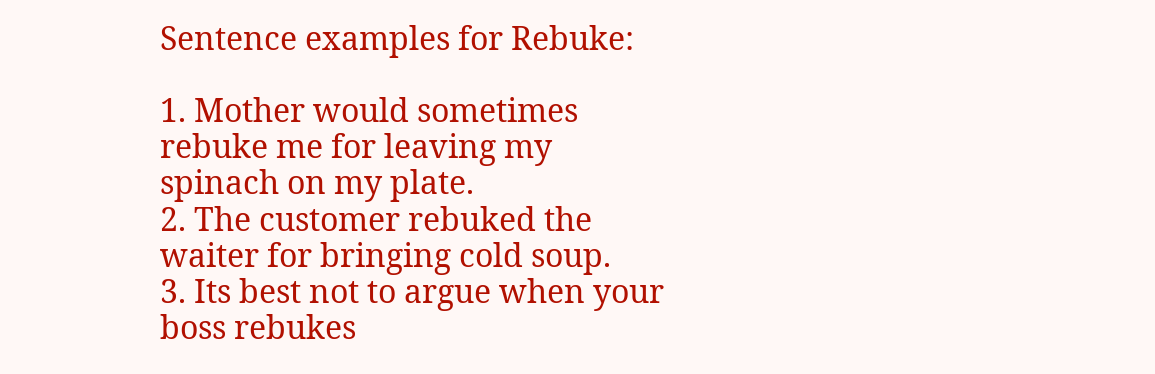Sentence examples for Rebuke:

1. Mother would sometimes rebuke me for leaving my spinach on my plate.
2. The customer rebuked the waiter for bringing cold soup.
3. Its best not to argue when your boss rebukes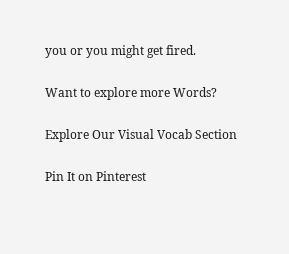you or you might get fired.

Want to explore more Words?

Explore Our Visual Vocab Section

Pin It on Pinterest